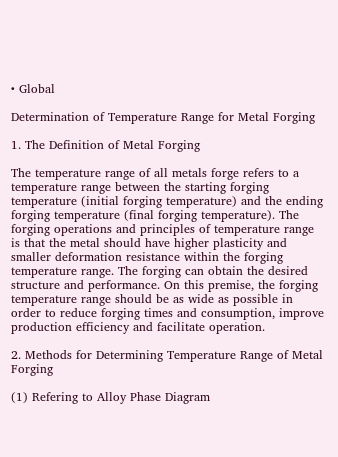• Global

Determination of Temperature Range for Metal Forging

1. The Definition of Metal Forging

The temperature range of all metals forge refers to a temperature range between the starting forging temperature (initial forging temperature) and the ending forging temperature (final forging temperature). The forging operations and principles of temperature range is that the metal should have higher plasticity and smaller deformation resistance within the forging temperature range. The forging can obtain the desired structure and performance. On this premise, the forging temperature range should be as wide as possible in order to reduce forging times and consumption, improve production efficiency and facilitate operation.

2. Methods for Determining Temperature Range of Metal Forging

(1) Refering to Alloy Phase Diagram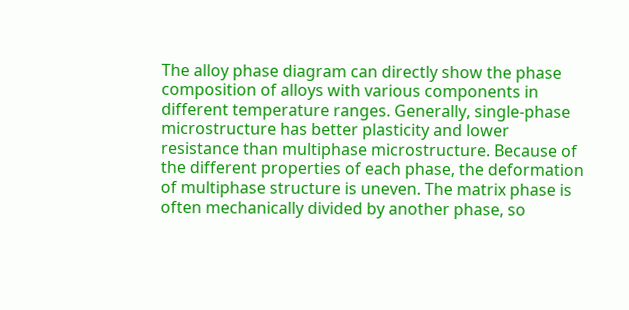The alloy phase diagram can directly show the phase composition of alloys with various components in different temperature ranges. Generally, single-phase microstructure has better plasticity and lower resistance than multiphase microstructure. Because of the different properties of each phase, the deformation of multiphase structure is uneven. The matrix phase is often mechanically divided by another phase, so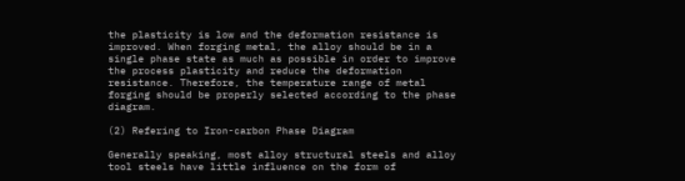the plasticity is low and the deformation resistance is improved. When forging metal, the alloy should be in a single phase state as much as possible in order to improve the process plasticity and reduce the deformation resistance. Therefore, the temperature range of metal forging should be properly selected according to the phase diagram.

(2) Refering to Iron-carbon Phase Diagram

Generally speaking, most alloy structural steels and alloy tool steels have little influence on the form of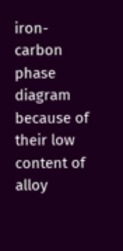iron-carbon phase diagram because of their low content of alloy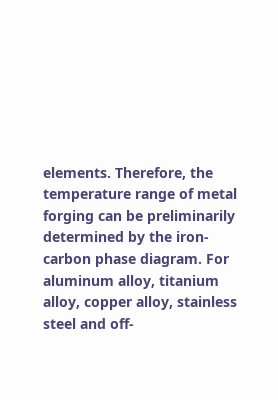elements. Therefore, the temperature range of metal forging can be preliminarily determined by the iron-carbon phase diagram. For aluminum alloy, titanium alloy, copper alloy, stainless steel and off-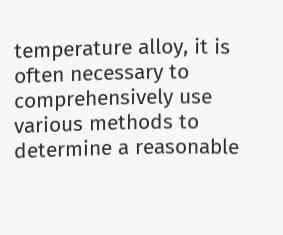temperature alloy, it is often necessary to comprehensively use various methods to determine a reasonable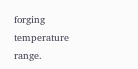forging temperature range.